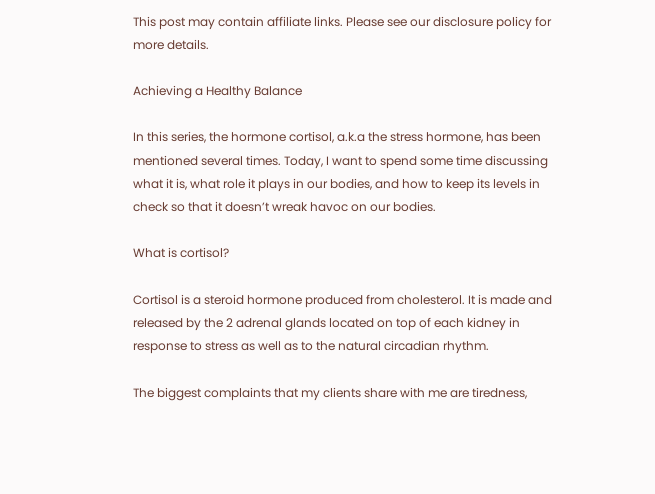This post may contain affiliate links. Please see our disclosure policy for more details.

Achieving a Healthy Balance

In this series, the hormone cortisol, a.k.a the stress hormone, has been mentioned several times. Today, I want to spend some time discussing what it is, what role it plays in our bodies, and how to keep its levels in check so that it doesn’t wreak havoc on our bodies.

What is cortisol?

Cortisol is a steroid hormone produced from cholesterol. It is made and released by the 2 adrenal glands located on top of each kidney in response to stress as well as to the natural circadian rhythm.

The biggest complaints that my clients share with me are tiredness,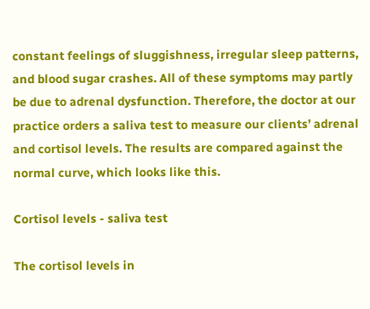constant feelings of sluggishness, irregular sleep patterns, and blood sugar crashes. All of these symptoms may partly be due to adrenal dysfunction. Therefore, the doctor at our practice orders a saliva test to measure our clients’ adrenal and cortisol levels. The results are compared against the normal curve, which looks like this.

Cortisol levels - saliva test

The cortisol levels in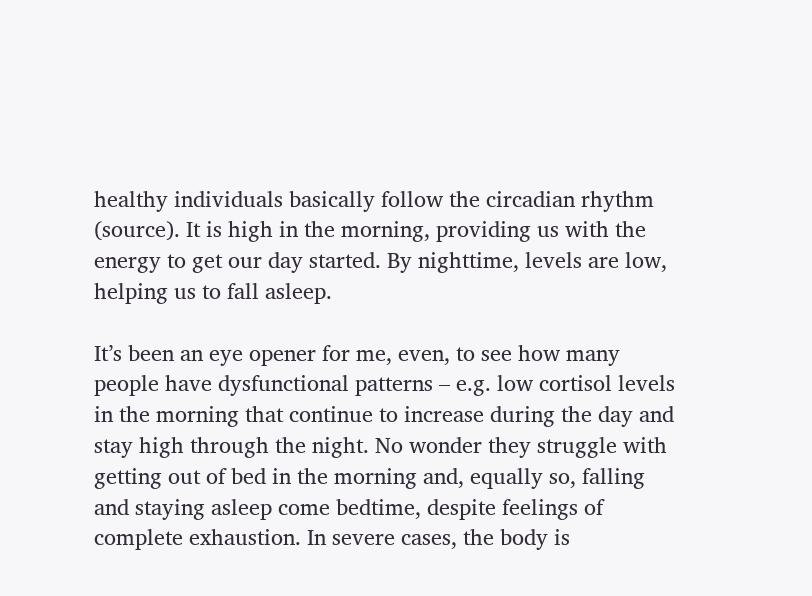healthy individuals basically follow the circadian rhythm (source). It is high in the morning, providing us with the energy to get our day started. By nighttime, levels are low, helping us to fall asleep.

It’s been an eye opener for me, even, to see how many people have dysfunctional patterns – e.g. low cortisol levels in the morning that continue to increase during the day and stay high through the night. No wonder they struggle with getting out of bed in the morning and, equally so, falling and staying asleep come bedtime, despite feelings of complete exhaustion. In severe cases, the body is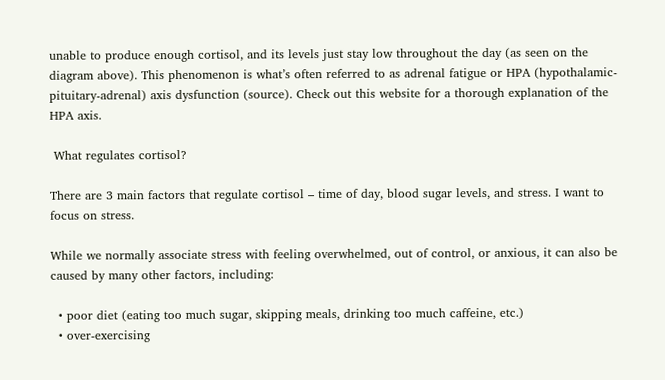unable to produce enough cortisol, and its levels just stay low throughout the day (as seen on the diagram above). This phenomenon is what’s often referred to as adrenal fatigue or HPA (hypothalamic-pituitary-adrenal) axis dysfunction (source). Check out this website for a thorough explanation of the HPA axis.

 What regulates cortisol?

There are 3 main factors that regulate cortisol – time of day, blood sugar levels, and stress. I want to focus on stress.

While we normally associate stress with feeling overwhelmed, out of control, or anxious, it can also be caused by many other factors, including:

  • poor diet (eating too much sugar, skipping meals, drinking too much caffeine, etc.)
  • over-exercising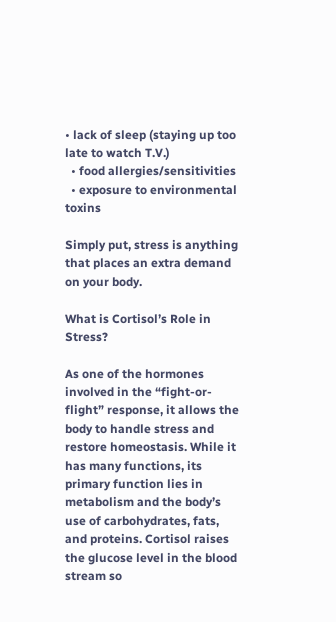• lack of sleep (staying up too late to watch T.V.)
  • food allergies/sensitivities
  • exposure to environmental toxins

Simply put, stress is anything that places an extra demand on your body.

What is Cortisol’s Role in Stress?

As one of the hormones involved in the “fight-or-flight” response, it allows the body to handle stress and restore homeostasis. While it has many functions, its primary function lies in metabolism and the body’s use of carbohydrates, fats, and proteins. Cortisol raises the glucose level in the blood stream so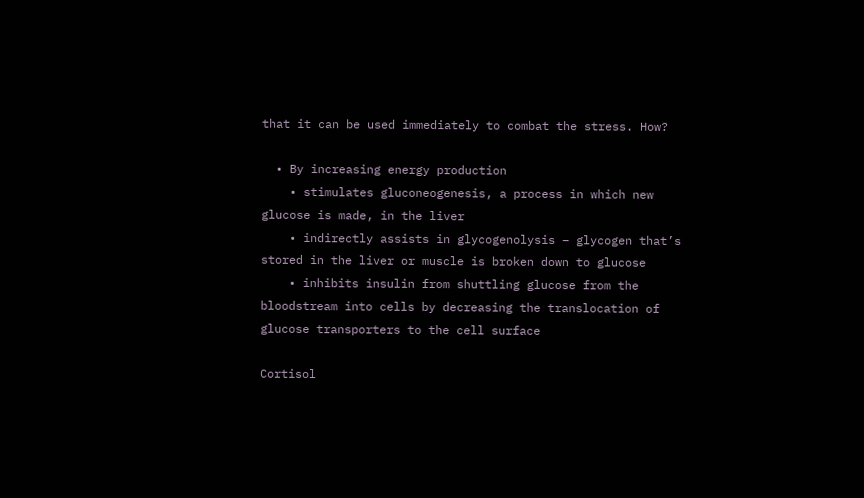that it can be used immediately to combat the stress. How?

  • By increasing energy production
    • stimulates gluconeogenesis, a process in which new glucose is made, in the liver
    • indirectly assists in glycogenolysis – glycogen that’s stored in the liver or muscle is broken down to glucose
    • inhibits insulin from shuttling glucose from the bloodstream into cells by decreasing the translocation of glucose transporters to the cell surface

Cortisol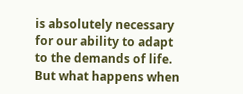is absolutely necessary for our ability to adapt to the demands of life. But what happens when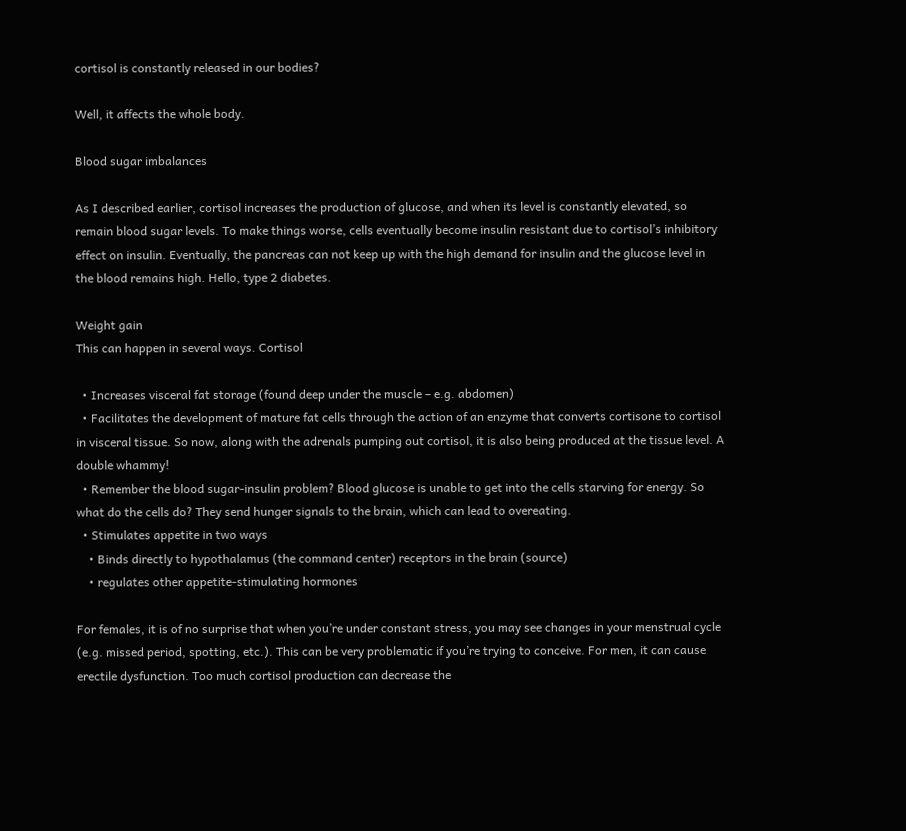cortisol is constantly released in our bodies?

Well, it affects the whole body.

Blood sugar imbalances

As I described earlier, cortisol increases the production of glucose, and when its level is constantly elevated, so remain blood sugar levels. To make things worse, cells eventually become insulin resistant due to cortisol’s inhibitory effect on insulin. Eventually, the pancreas can not keep up with the high demand for insulin and the glucose level in the blood remains high. Hello, type 2 diabetes.

Weight gain
This can happen in several ways. Cortisol

  • Increases visceral fat storage (found deep under the muscle – e.g. abdomen)
  • Facilitates the development of mature fat cells through the action of an enzyme that converts cortisone to cortisol in visceral tissue. So now, along with the adrenals pumping out cortisol, it is also being produced at the tissue level. A double whammy!
  • Remember the blood sugar-insulin problem? Blood glucose is unable to get into the cells starving for energy. So what do the cells do? They send hunger signals to the brain, which can lead to overeating.
  • Stimulates appetite in two ways
    • Binds directly to hypothalamus (the command center) receptors in the brain (source)
    • regulates other appetite-stimulating hormones

For females, it is of no surprise that when you’re under constant stress, you may see changes in your menstrual cycle (e.g. missed period, spotting, etc.). This can be very problematic if you’re trying to conceive. For men, it can cause erectile dysfunction. Too much cortisol production can decrease the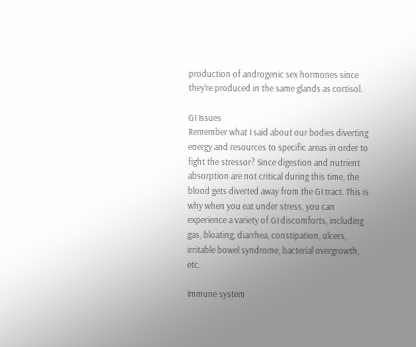production of androgenic sex hormones since they’re produced in the same glands as cortisol.

GI Issues
Remember what I said about our bodies diverting energy and resources to specific areas in order to fight the stressor? Since digestion and nutrient absorption are not critical during this time, the blood gets diverted away from the GI tract. This is why when you eat under stress, you can experience a variety of GI discomforts, including gas, bloating, diarrhea, constipation, ulcers, irritable bowel syndrome, bacterial overgrowth, etc.

Immune system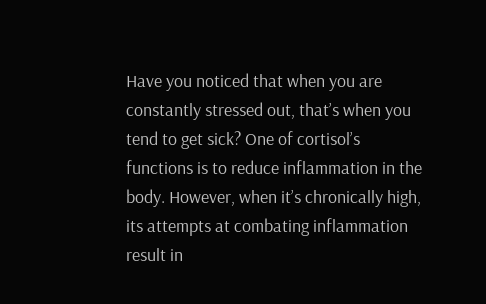Have you noticed that when you are constantly stressed out, that’s when you tend to get sick? One of cortisol’s functions is to reduce inflammation in the body. However, when it’s chronically high, its attempts at combating inflammation result in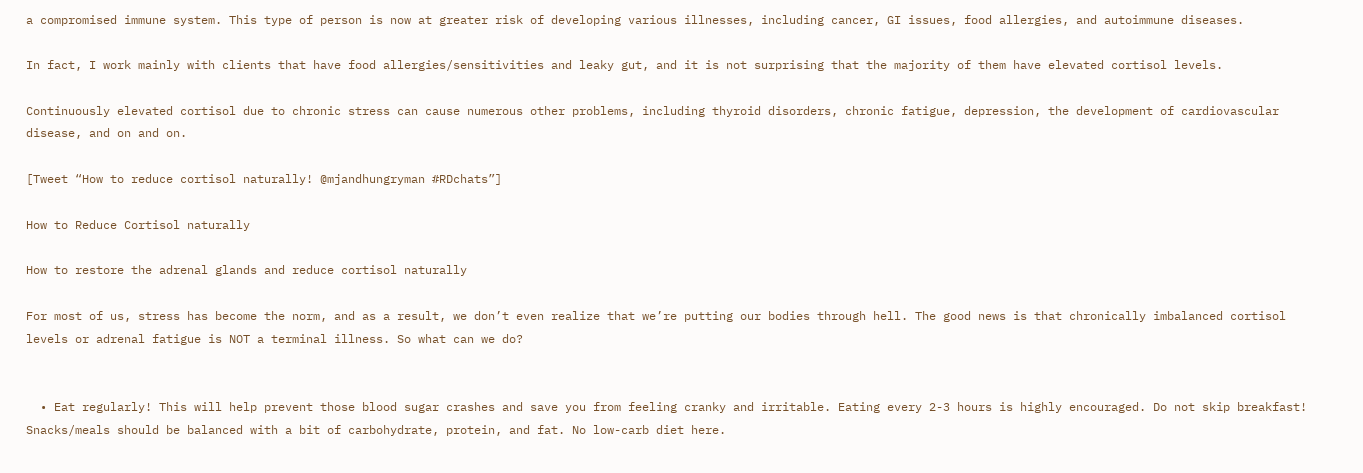a compromised immune system. This type of person is now at greater risk of developing various illnesses, including cancer, GI issues, food allergies, and autoimmune diseases.

In fact, I work mainly with clients that have food allergies/sensitivities and leaky gut, and it is not surprising that the majority of them have elevated cortisol levels.

Continuously elevated cortisol due to chronic stress can cause numerous other problems, including thyroid disorders, chronic fatigue, depression, the development of cardiovascular disease, and on and on.

[Tweet “How to reduce cortisol naturally! @mjandhungryman #RDchats”]

How to Reduce Cortisol naturally

How to restore the adrenal glands and reduce cortisol naturally

For most of us, stress has become the norm, and as a result, we don’t even realize that we’re putting our bodies through hell. The good news is that chronically imbalanced cortisol levels or adrenal fatigue is NOT a terminal illness. So what can we do?


  • Eat regularly! This will help prevent those blood sugar crashes and save you from feeling cranky and irritable. Eating every 2-3 hours is highly encouraged. Do not skip breakfast! Snacks/meals should be balanced with a bit of carbohydrate, protein, and fat. No low-carb diet here.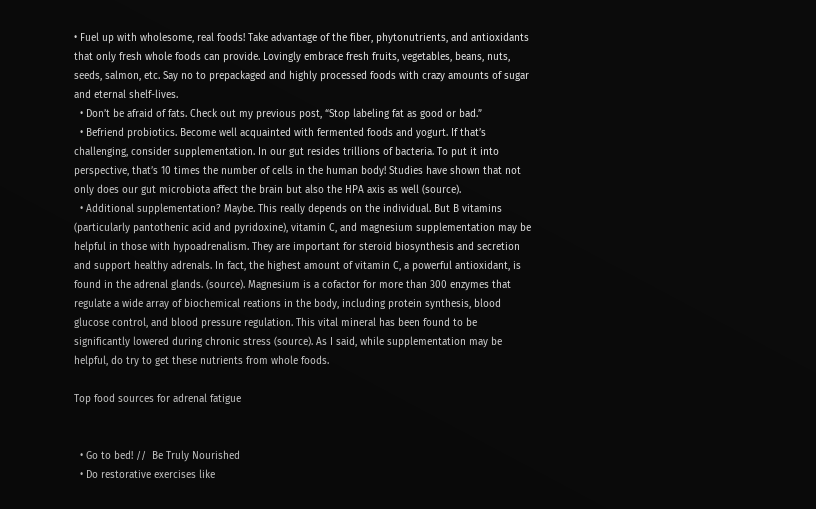• Fuel up with wholesome, real foods! Take advantage of the fiber, phytonutrients, and antioxidants that only fresh whole foods can provide. Lovingly embrace fresh fruits, vegetables, beans, nuts, seeds, salmon, etc. Say no to prepackaged and highly processed foods with crazy amounts of sugar and eternal shelf-lives.
  • Don’t be afraid of fats. Check out my previous post, “Stop labeling fat as good or bad.”
  • Befriend probiotics. Become well acquainted with fermented foods and yogurt. If that’s challenging, consider supplementation. In our gut resides trillions of bacteria. To put it into perspective, that’s 10 times the number of cells in the human body! Studies have shown that not only does our gut microbiota affect the brain but also the HPA axis as well (source).
  • Additional supplementation? Maybe. This really depends on the individual. But B vitamins (particularly pantothenic acid and pyridoxine), vitamin C, and magnesium supplementation may be helpful in those with hypoadrenalism. They are important for steroid biosynthesis and secretion and support healthy adrenals. In fact, the highest amount of vitamin C, a powerful antioxidant, is found in the adrenal glands. (source). Magnesium is a cofactor for more than 300 enzymes that regulate a wide array of biochemical reations in the body, including protein synthesis, blood glucose control, and blood pressure regulation. This vital mineral has been found to be significantly lowered during chronic stress (source). As I said, while supplementation may be helpful, do try to get these nutrients from whole foods.

Top food sources for adrenal fatigue


  • Go to bed! //  Be Truly Nourished
  • Do restorative exercises like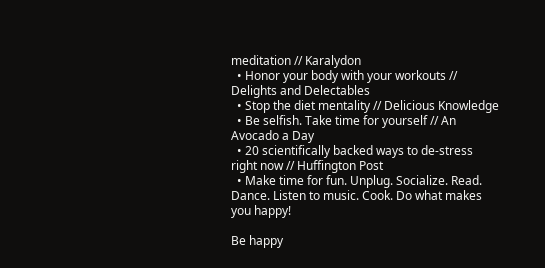meditation // Karalydon
  • Honor your body with your workouts // Delights and Delectables
  • Stop the diet mentality // Delicious Knowledge
  • Be selfish. Take time for yourself // An Avocado a Day
  • 20 scientifically backed ways to de-stress right now // Huffington Post
  • Make time for fun. Unplug. Socialize. Read. Dance. Listen to music. Cook. Do what makes you happy!

Be happy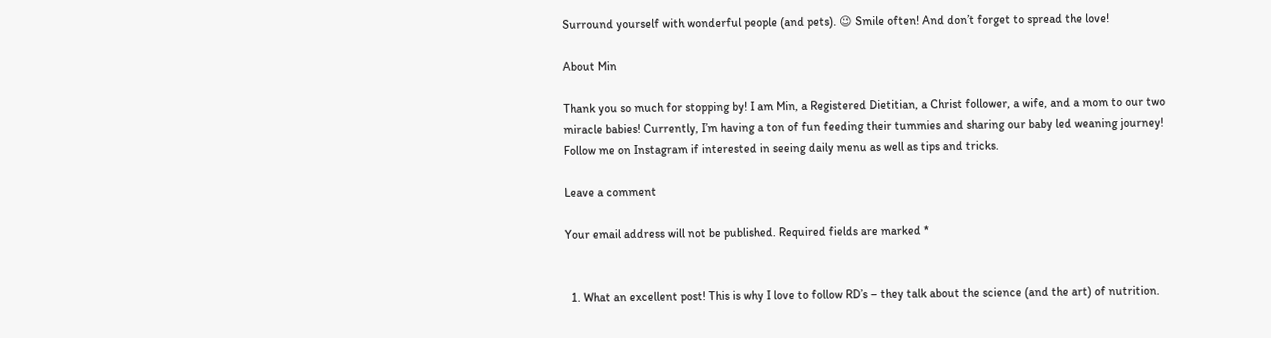Surround yourself with wonderful people (and pets). 😉 Smile often! And don’t forget to spread the love!

About Min

Thank you so much for stopping by! I am Min, a Registered Dietitian, a Christ follower, a wife, and a mom to our two miracle babies! Currently, I’m having a ton of fun feeding their tummies and sharing our baby led weaning journey! Follow me on Instagram if interested in seeing daily menu as well as tips and tricks.

Leave a comment

Your email address will not be published. Required fields are marked *


  1. What an excellent post! This is why I love to follow RD’s – they talk about the science (and the art) of nutrition.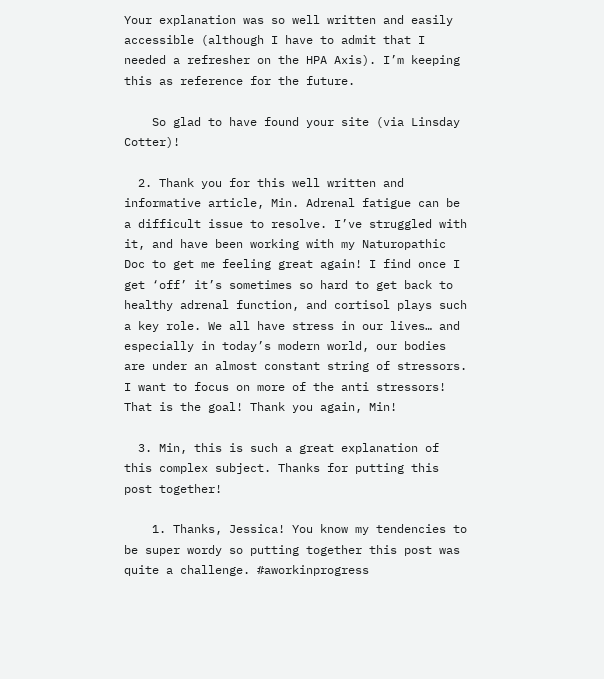Your explanation was so well written and easily accessible (although I have to admit that I needed a refresher on the HPA Axis). I’m keeping this as reference for the future.

    So glad to have found your site (via Linsday Cotter)!

  2. Thank you for this well written and informative article, Min. Adrenal fatigue can be a difficult issue to resolve. I’ve struggled with it, and have been working with my Naturopathic Doc to get me feeling great again! I find once I get ‘off’ it’s sometimes so hard to get back to healthy adrenal function, and cortisol plays such a key role. We all have stress in our lives… and especially in today’s modern world, our bodies are under an almost constant string of stressors. I want to focus on more of the anti stressors! That is the goal! Thank you again, Min!

  3. Min, this is such a great explanation of this complex subject. Thanks for putting this post together!

    1. Thanks, Jessica! You know my tendencies to be super wordy so putting together this post was quite a challenge. #aworkinprogress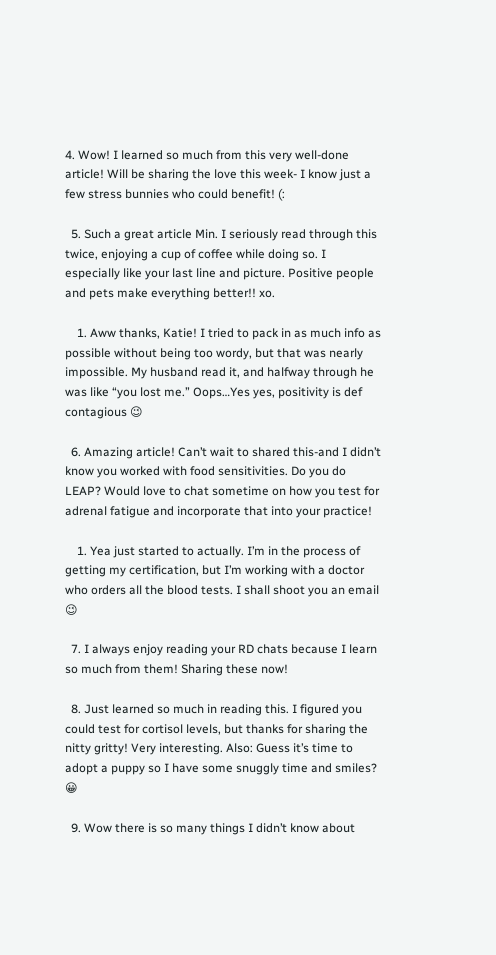4. Wow! I learned so much from this very well-done article! Will be sharing the love this week- I know just a few stress bunnies who could benefit! (:

  5. Such a great article Min. I seriously read through this twice, enjoying a cup of coffee while doing so. I especially like your last line and picture. Positive people and pets make everything better!! xo.

    1. Aww thanks, Katie! I tried to pack in as much info as possible without being too wordy, but that was nearly impossible. My husband read it, and halfway through he was like “you lost me.” Oops…Yes yes, positivity is def contagious 😉

  6. Amazing article! Can’t wait to shared this-and I didn’t know you worked with food sensitivities. Do you do LEAP? Would love to chat sometime on how you test for adrenal fatigue and incorporate that into your practice!

    1. Yea just started to actually. I’m in the process of getting my certification, but I’m working with a doctor who orders all the blood tests. I shall shoot you an email 😉

  7. I always enjoy reading your RD chats because I learn so much from them! Sharing these now!

  8. Just learned so much in reading this. I figured you could test for cortisol levels, but thanks for sharing the nitty gritty! Very interesting. Also: Guess it’s time to adopt a puppy so I have some snuggly time and smiles? 😀

  9. Wow there is so many things I didn’t know about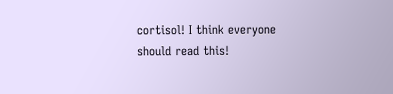cortisol! I think everyone should read this!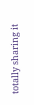totally sharing it